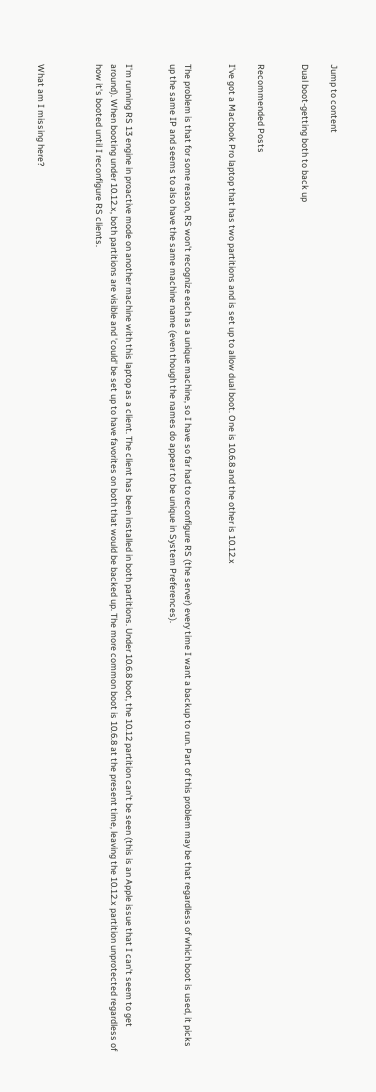Jump to content

Dual boot-getting both to back up


Recommended Posts

I've got a Macbook Pro laptop that has two partitions and is set up to allow dual boot. One is 10.6.8 and the other is 10.12.x


The problem is that for some reason, RS won't recognize each as a unique machine, so I have so far had to reconfigure RS (the server) every time I want a backup to run. Part of this problem may be that regardless of which boot is used, it picks up the same IP and seems to also have the same machine name (even though the names do appear to be unique in System Preferences).


I'm running RS 13 engine in proactive mode on another machine with this laptop as a client. The client has been installed in both partitions. Under 10.6.8 boot, the 10.12 partition can't be seen (this is an Apple issue that I can't seem to get around). When booting under 10.12.x, both partitions are visible and 'could' be set up to have favorites on both that would be backed up. The more common boot is 10.6.8 at the present time, leaving the 10.12.x partition unprotected regardless of how it's booted until I reconfigure RS clients.



What am I missing here?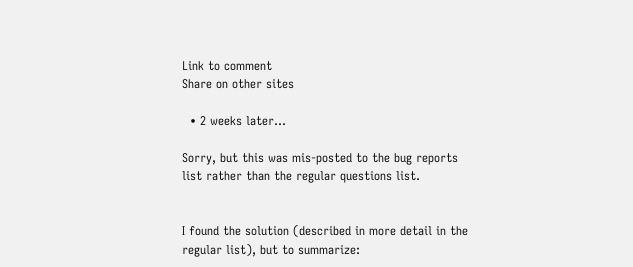Link to comment
Share on other sites

  • 2 weeks later...

Sorry, but this was mis-posted to the bug reports list rather than the regular questions list.


I found the solution (described in more detail in the regular list), but to summarize: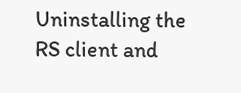Uninstalling the RS client and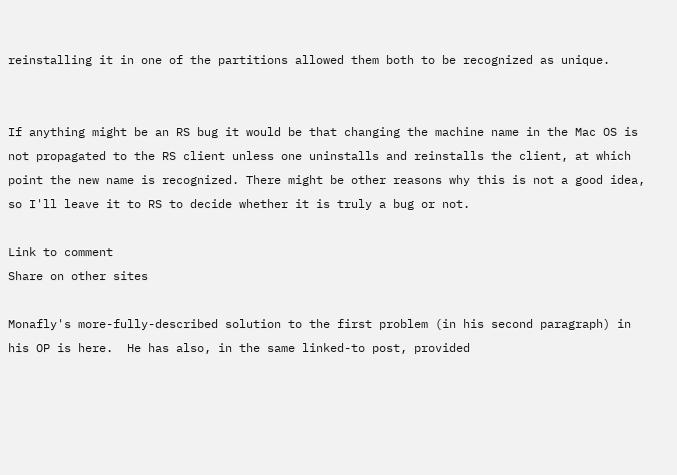reinstalling it in one of the partitions allowed them both to be recognized as unique.


If anything might be an RS bug it would be that changing the machine name in the Mac OS is not propagated to the RS client unless one uninstalls and reinstalls the client, at which point the new name is recognized. There might be other reasons why this is not a good idea, so I'll leave it to RS to decide whether it is truly a bug or not.

Link to comment
Share on other sites

Monafly's more-fully-described solution to the first problem (in his second paragraph) in his OP is here.  He has also, in the same linked-to post, provided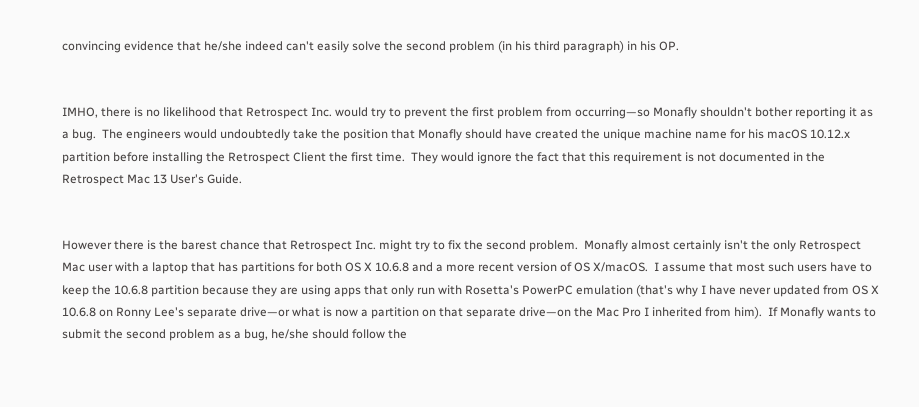convincing evidence that he/she indeed can't easily solve the second problem (in his third paragraph) in his OP.


IMHO, there is no likelihood that Retrospect Inc. would try to prevent the first problem from occurring—so Monafly shouldn't bother reporting it as a bug.  The engineers would undoubtedly take the position that Monafly should have created the unique machine name for his macOS 10.12.x partition before installing the Retrospect Client the first time.  They would ignore the fact that this requirement is not documented in the Retrospect Mac 13 User's Guide.


However there is the barest chance that Retrospect Inc. might try to fix the second problem.  Monafly almost certainly isn't the only Retrospect Mac user with a laptop that has partitions for both OS X 10.6.8 and a more recent version of OS X/macOS.  I assume that most such users have to keep the 10.6.8 partition because they are using apps that only run with Rosetta's PowerPC emulation (that's why I have never updated from OS X 10.6.8 on Ronny Lee's separate drive—or what is now a partition on that separate drive—on the Mac Pro I inherited from him).  If Monafly wants to submit the second problem as a bug, he/she should follow the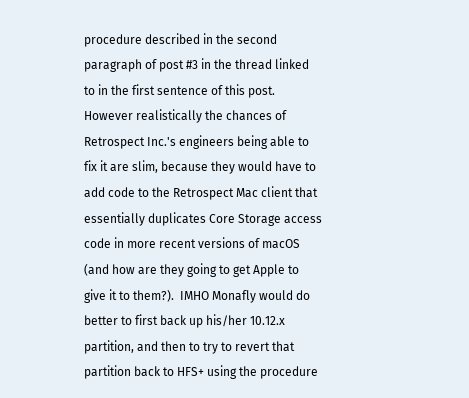procedure described in the second paragraph of post #3 in the thread linked to in the first sentence of this post.  However realistically the chances of Retrospect Inc.'s engineers being able to fix it are slim, because they would have to add code to the Retrospect Mac client that essentially duplicates Core Storage access code in more recent versions of macOS (and how are they going to get Apple to give it to them?).  IMHO Monafly would do better to first back up his/her 10.12.x partition, and then to try to revert that partition back to HFS+ using the procedure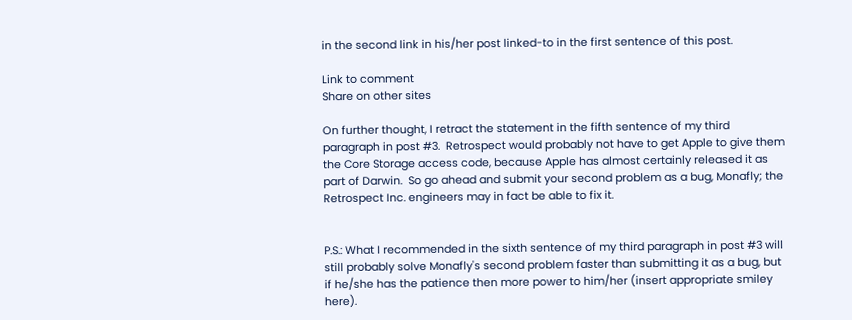in the second link in his/her post linked-to in the first sentence of this post.

Link to comment
Share on other sites

On further thought, I retract the statement in the fifth sentence of my third paragraph in post #3.  Retrospect would probably not have to get Apple to give them the Core Storage access code, because Apple has almost certainly released it as part of Darwin.  So go ahead and submit your second problem as a bug, Monafly; the Retrospect Inc. engineers may in fact be able to fix it.


P.S.: What I recommended in the sixth sentence of my third paragraph in post #3 will still probably solve Monafly's second problem faster than submitting it as a bug, but if he/she has the patience then more power to him/her (insert appropriate smiley here).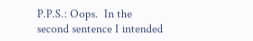P.P.S.: Oops.  In the second sentence I intended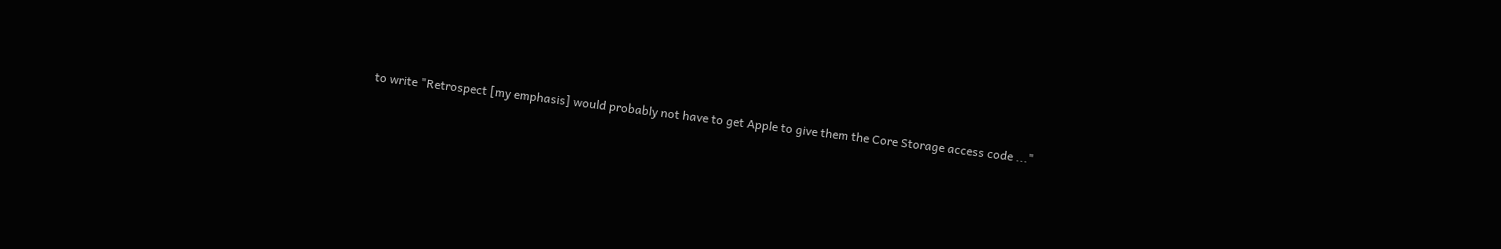to write "Retrospect [my emphasis] would probably not have to get Apple to give them the Core Storage access code ..."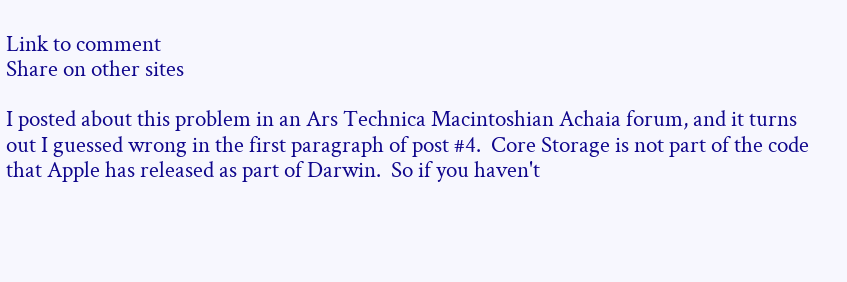Link to comment
Share on other sites

I posted about this problem in an Ars Technica Macintoshian Achaia forum, and it turns out I guessed wrong in the first paragraph of post #4.  Core Storage is not part of the code that Apple has released as part of Darwin.  So if you haven't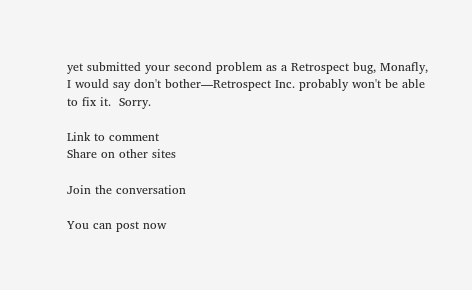yet submitted your second problem as a Retrospect bug, Monafly, I would say don't bother—Retrospect Inc. probably won't be able to fix it.  Sorry.

Link to comment
Share on other sites

Join the conversation

You can post now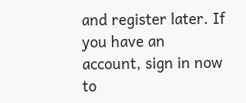and register later. If you have an account, sign in now to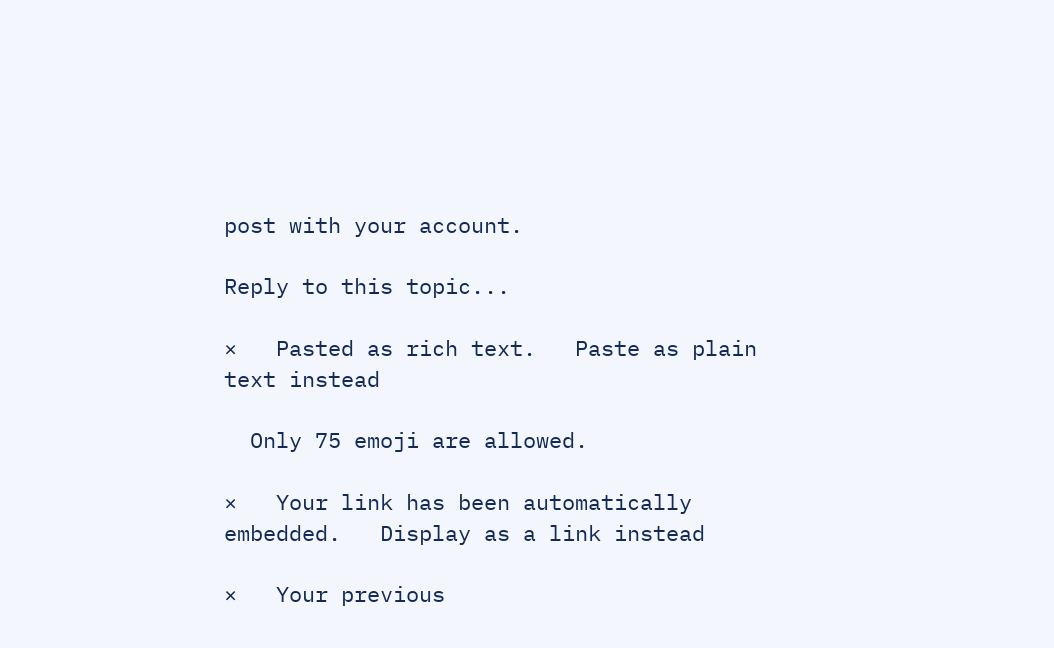post with your account.

Reply to this topic...

×   Pasted as rich text.   Paste as plain text instead

  Only 75 emoji are allowed.

×   Your link has been automatically embedded.   Display as a link instead

×   Your previous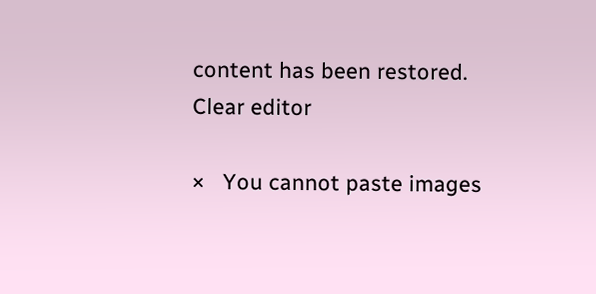content has been restored.   Clear editor

×   You cannot paste images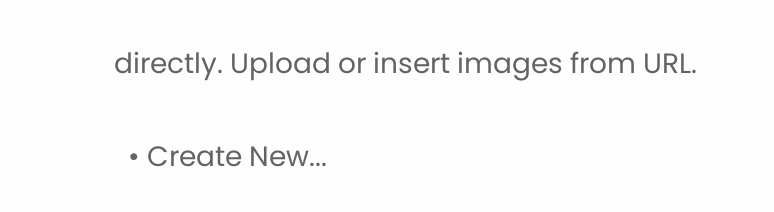directly. Upload or insert images from URL.

  • Create New...